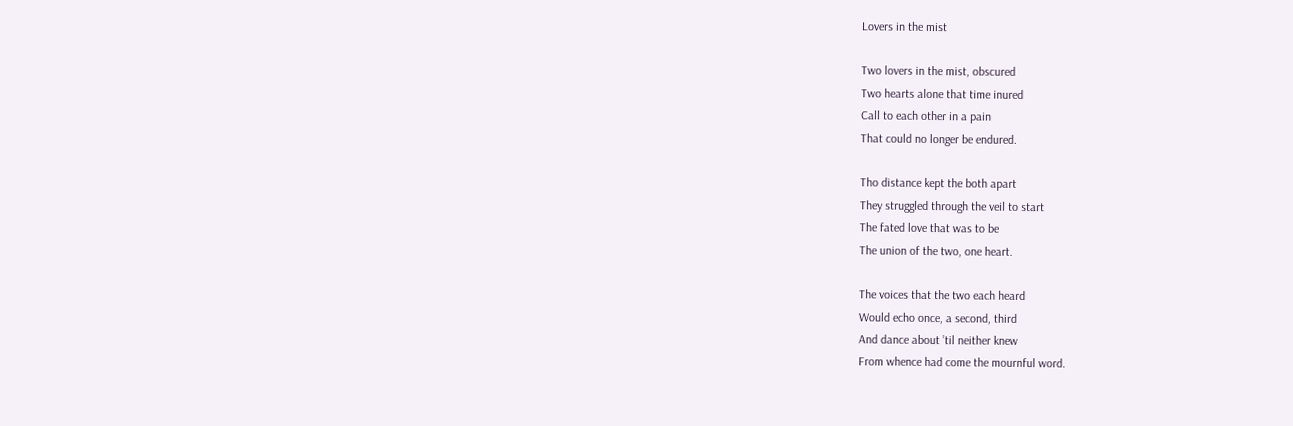Lovers in the mist

Two lovers in the mist, obscured
Two hearts alone that time inured
Call to each other in a pain
That could no longer be endured.

Tho distance kept the both apart
They struggled through the veil to start
The fated love that was to be
The union of the two, one heart.

The voices that the two each heard
Would echo once, a second, third
And dance about ’til neither knew
From whence had come the mournful word.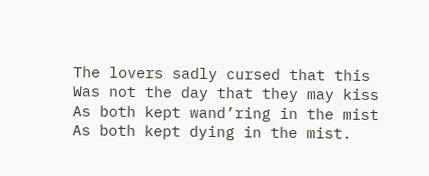The lovers sadly cursed that this
Was not the day that they may kiss
As both kept wand’ring in the mist
As both kept dying in the mist.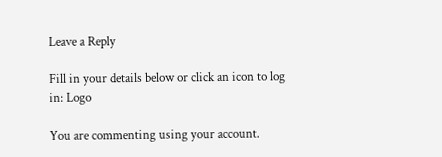Leave a Reply

Fill in your details below or click an icon to log in: Logo

You are commenting using your account.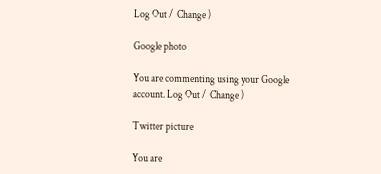Log Out /  Change )

Google photo

You are commenting using your Google account. Log Out /  Change )

Twitter picture

You are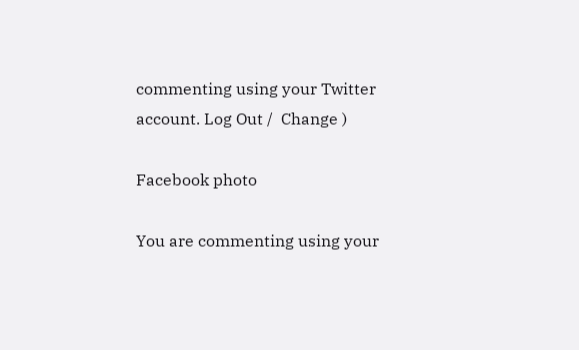commenting using your Twitter account. Log Out /  Change )

Facebook photo

You are commenting using your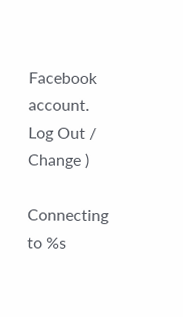Facebook account. Log Out /  Change )

Connecting to %s